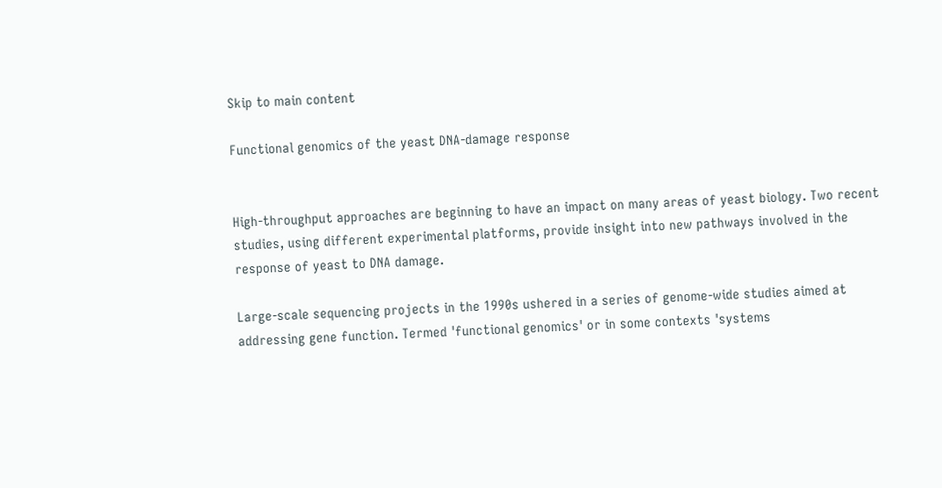Skip to main content

Functional genomics of the yeast DNA-damage response


High-throughput approaches are beginning to have an impact on many areas of yeast biology. Two recent studies, using different experimental platforms, provide insight into new pathways involved in the response of yeast to DNA damage.

Large-scale sequencing projects in the 1990s ushered in a series of genome-wide studies aimed at addressing gene function. Termed 'functional genomics' or in some contexts 'systems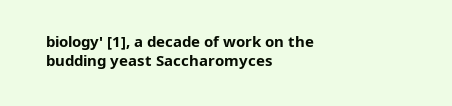biology' [1], a decade of work on the budding yeast Saccharomyces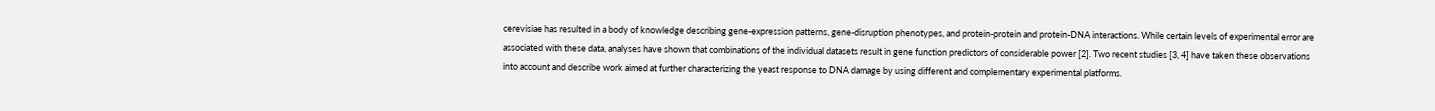cerevisiae has resulted in a body of knowledge describing gene-expression patterns, gene-disruption phenotypes, and protein-protein and protein-DNA interactions. While certain levels of experimental error are associated with these data, analyses have shown that combinations of the individual datasets result in gene function predictors of considerable power [2]. Two recent studies [3, 4] have taken these observations into account and describe work aimed at further characterizing the yeast response to DNA damage by using different and complementary experimental platforms.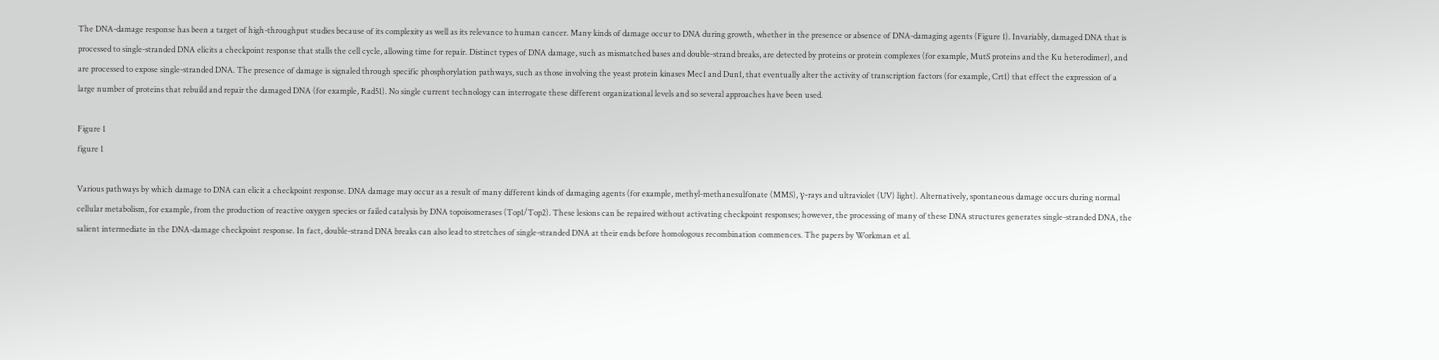The DNA-damage response has been a target of high-throughput studies because of its complexity as well as its relevance to human cancer. Many kinds of damage occur to DNA during growth, whether in the presence or absence of DNA-damaging agents (Figure 1). Invariably, damaged DNA that is processed to single-stranded DNA elicits a checkpoint response that stalls the cell cycle, allowing time for repair. Distinct types of DNA damage, such as mismatched bases and double-strand breaks, are detected by proteins or protein complexes (for example, MutS proteins and the Ku heterodimer), and are processed to expose single-stranded DNA. The presence of damage is signaled through specific phosphorylation pathways, such as those involving the yeast protein kinases Mec1 and Dun1, that eventually alter the activity of transcription factors (for example, Crt1) that effect the expression of a large number of proteins that rebuild and repair the damaged DNA (for example, Rad51). No single current technology can interrogate these different organizational levels and so several approaches have been used.

Figure 1
figure 1

Various pathways by which damage to DNA can elicit a checkpoint response. DNA damage may occur as a result of many different kinds of damaging agents (for example, methyl-methanesulfonate (MMS), γ-rays and ultraviolet (UV) light). Alternatively, spontaneous damage occurs during normal cellular metabolism, for example, from the production of reactive oxygen species or failed catalysis by DNA topoisomerases (Top1/Top2). These lesions can be repaired without activating checkpoint responses; however, the processing of many of these DNA structures generates single-stranded DNA, the salient intermediate in the DNA-damage checkpoint response. In fact, double-strand DNA breaks can also lead to stretches of single-stranded DNA at their ends before homologous recombination commences. The papers by Workman et al.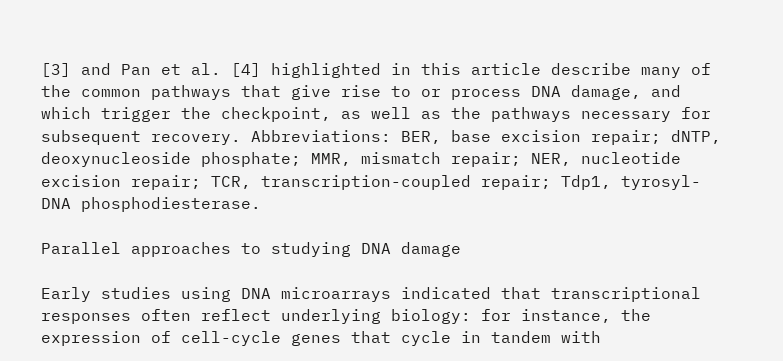[3] and Pan et al. [4] highlighted in this article describe many of the common pathways that give rise to or process DNA damage, and which trigger the checkpoint, as well as the pathways necessary for subsequent recovery. Abbreviations: BER, base excision repair; dNTP, deoxynucleoside phosphate; MMR, mismatch repair; NER, nucleotide excision repair; TCR, transcription-coupled repair; Tdp1, tyrosyl-DNA phosphodiesterase.

Parallel approaches to studying DNA damage

Early studies using DNA microarrays indicated that transcriptional responses often reflect underlying biology: for instance, the expression of cell-cycle genes that cycle in tandem with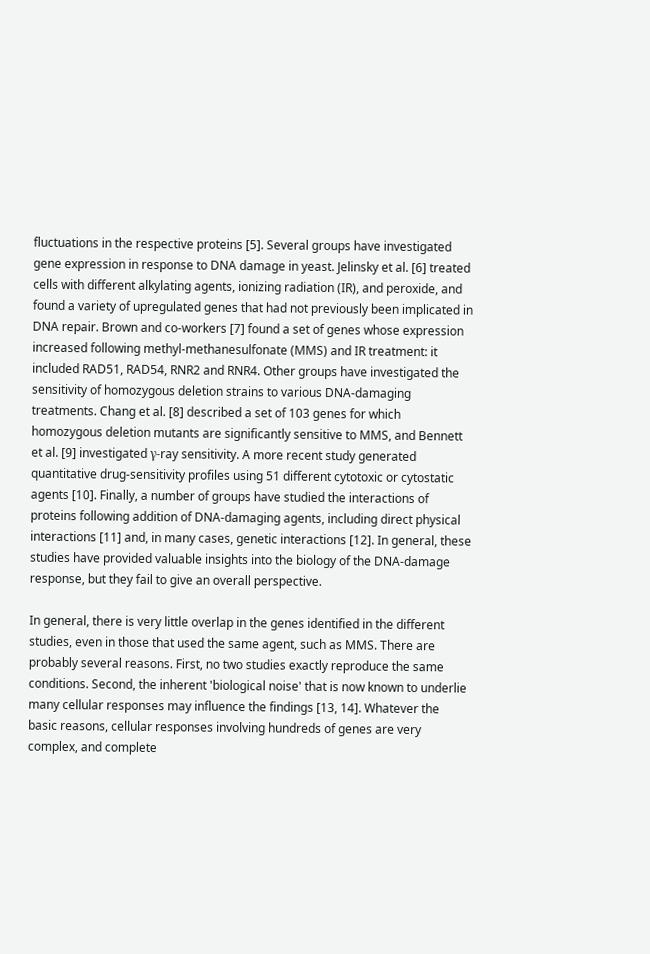fluctuations in the respective proteins [5]. Several groups have investigated gene expression in response to DNA damage in yeast. Jelinsky et al. [6] treated cells with different alkylating agents, ionizing radiation (IR), and peroxide, and found a variety of upregulated genes that had not previously been implicated in DNA repair. Brown and co-workers [7] found a set of genes whose expression increased following methyl-methanesulfonate (MMS) and IR treatment: it included RAD51, RAD54, RNR2 and RNR4. Other groups have investigated the sensitivity of homozygous deletion strains to various DNA-damaging treatments. Chang et al. [8] described a set of 103 genes for which homozygous deletion mutants are significantly sensitive to MMS, and Bennett et al. [9] investigated γ-ray sensitivity. A more recent study generated quantitative drug-sensitivity profiles using 51 different cytotoxic or cytostatic agents [10]. Finally, a number of groups have studied the interactions of proteins following addition of DNA-damaging agents, including direct physical interactions [11] and, in many cases, genetic interactions [12]. In general, these studies have provided valuable insights into the biology of the DNA-damage response, but they fail to give an overall perspective.

In general, there is very little overlap in the genes identified in the different studies, even in those that used the same agent, such as MMS. There are probably several reasons. First, no two studies exactly reproduce the same conditions. Second, the inherent 'biological noise' that is now known to underlie many cellular responses may influence the findings [13, 14]. Whatever the basic reasons, cellular responses involving hundreds of genes are very complex, and complete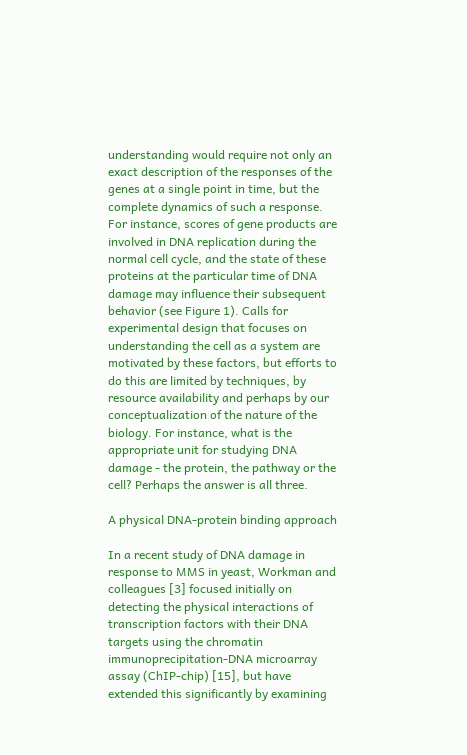understanding would require not only an exact description of the responses of the genes at a single point in time, but the complete dynamics of such a response. For instance, scores of gene products are involved in DNA replication during the normal cell cycle, and the state of these proteins at the particular time of DNA damage may influence their subsequent behavior (see Figure 1). Calls for experimental design that focuses on understanding the cell as a system are motivated by these factors, but efforts to do this are limited by techniques, by resource availability and perhaps by our conceptualization of the nature of the biology. For instance, what is the appropriate unit for studying DNA damage - the protein, the pathway or the cell? Perhaps the answer is all three.

A physical DNA-protein binding approach

In a recent study of DNA damage in response to MMS in yeast, Workman and colleagues [3] focused initially on detecting the physical interactions of transcription factors with their DNA targets using the chromatin immunoprecipitation-DNA microarray assay (ChIP-chip) [15], but have extended this significantly by examining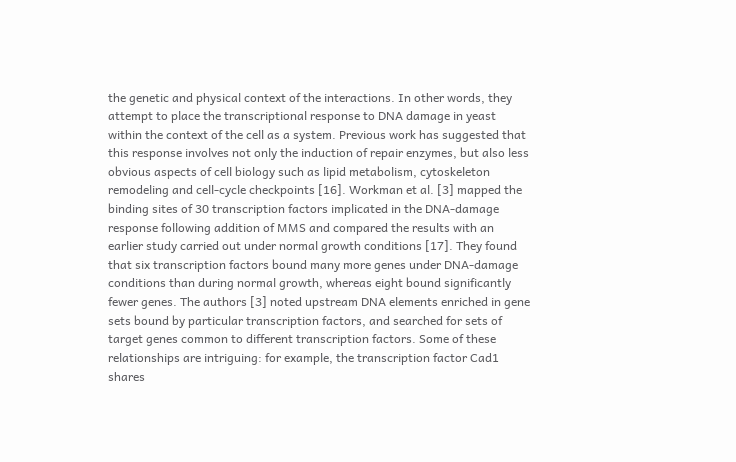the genetic and physical context of the interactions. In other words, they attempt to place the transcriptional response to DNA damage in yeast within the context of the cell as a system. Previous work has suggested that this response involves not only the induction of repair enzymes, but also less obvious aspects of cell biology such as lipid metabolism, cytoskeleton remodeling and cell-cycle checkpoints [16]. Workman et al. [3] mapped the binding sites of 30 transcription factors implicated in the DNA-damage response following addition of MMS and compared the results with an earlier study carried out under normal growth conditions [17]. They found that six transcription factors bound many more genes under DNA-damage conditions than during normal growth, whereas eight bound significantly fewer genes. The authors [3] noted upstream DNA elements enriched in gene sets bound by particular transcription factors, and searched for sets of target genes common to different transcription factors. Some of these relationships are intriguing: for example, the transcription factor Cad1 shares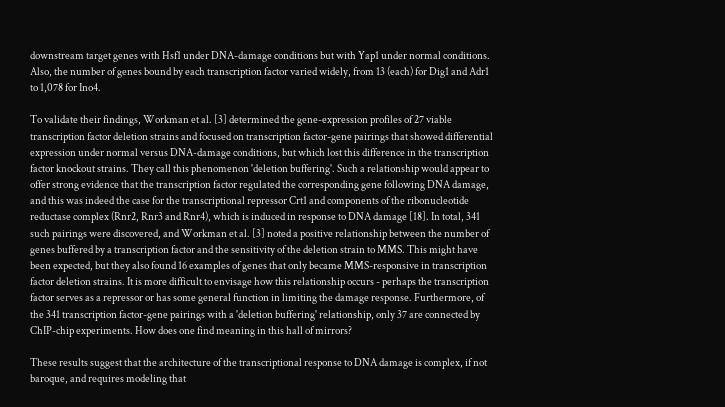downstream target genes with Hsf1 under DNA-damage conditions but with Yap1 under normal conditions. Also, the number of genes bound by each transcription factor varied widely, from 13 (each) for Dig1 and Adr1 to 1,078 for Ino4.

To validate their findings, Workman et al. [3] determined the gene-expression profiles of 27 viable transcription factor deletion strains and focused on transcription factor-gene pairings that showed differential expression under normal versus DNA-damage conditions, but which lost this difference in the transcription factor knockout strains. They call this phenomenon 'deletion buffering'. Such a relationship would appear to offer strong evidence that the transcription factor regulated the corresponding gene following DNA damage, and this was indeed the case for the transcriptional repressor Crt1 and components of the ribonucleotide reductase complex (Rnr2, Rnr3 and Rnr4), which is induced in response to DNA damage [18]. In total, 341 such pairings were discovered, and Workman et al. [3] noted a positive relationship between the number of genes buffered by a transcription factor and the sensitivity of the deletion strain to MMS. This might have been expected, but they also found 16 examples of genes that only became MMS-responsive in transcription factor deletion strains. It is more difficult to envisage how this relationship occurs - perhaps the transcription factor serves as a repressor or has some general function in limiting the damage response. Furthermore, of the 341 transcription factor-gene pairings with a 'deletion buffering' relationship, only 37 are connected by ChIP-chip experiments. How does one find meaning in this hall of mirrors?

These results suggest that the architecture of the transcriptional response to DNA damage is complex, if not baroque, and requires modeling that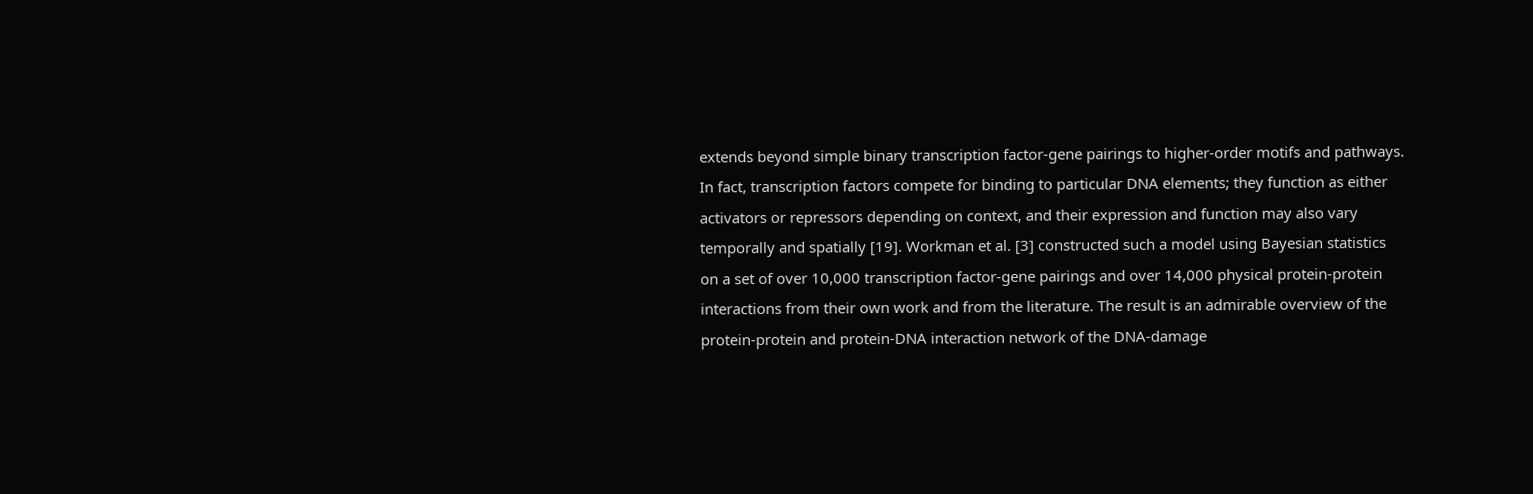extends beyond simple binary transcription factor-gene pairings to higher-order motifs and pathways. In fact, transcription factors compete for binding to particular DNA elements; they function as either activators or repressors depending on context, and their expression and function may also vary temporally and spatially [19]. Workman et al. [3] constructed such a model using Bayesian statistics on a set of over 10,000 transcription factor-gene pairings and over 14,000 physical protein-protein interactions from their own work and from the literature. The result is an admirable overview of the protein-protein and protein-DNA interaction network of the DNA-damage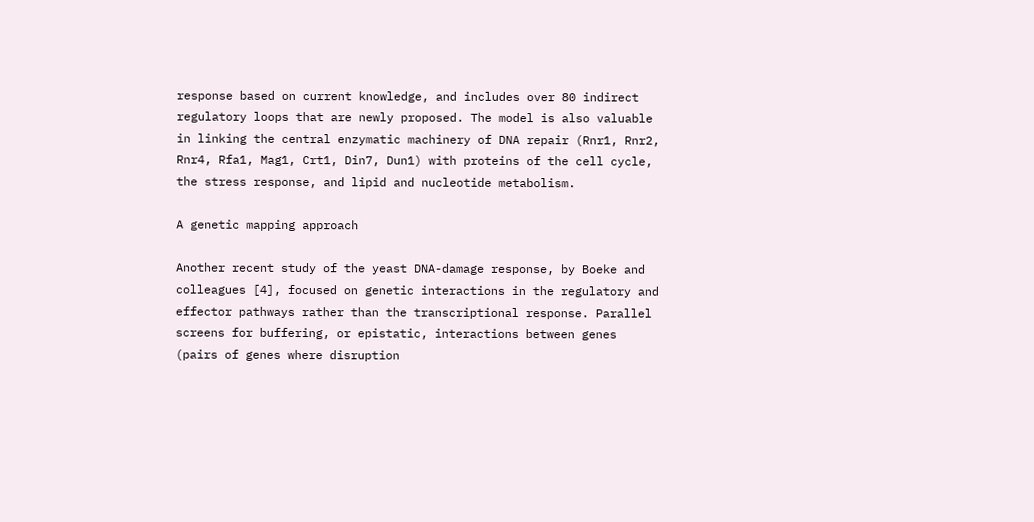response based on current knowledge, and includes over 80 indirect regulatory loops that are newly proposed. The model is also valuable in linking the central enzymatic machinery of DNA repair (Rnr1, Rnr2, Rnr4, Rfa1, Mag1, Crt1, Din7, Dun1) with proteins of the cell cycle, the stress response, and lipid and nucleotide metabolism.

A genetic mapping approach

Another recent study of the yeast DNA-damage response, by Boeke and colleagues [4], focused on genetic interactions in the regulatory and effector pathways rather than the transcriptional response. Parallel screens for buffering, or epistatic, interactions between genes (pairs of genes where disruption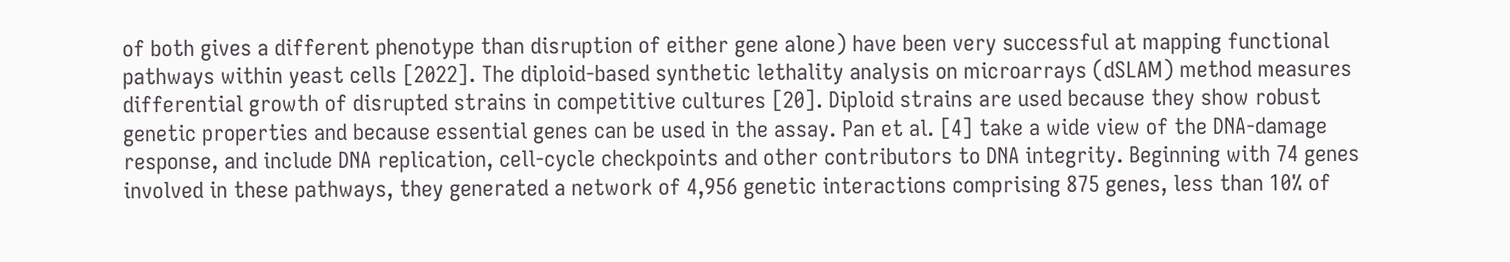of both gives a different phenotype than disruption of either gene alone) have been very successful at mapping functional pathways within yeast cells [2022]. The diploid-based synthetic lethality analysis on microarrays (dSLAM) method measures differential growth of disrupted strains in competitive cultures [20]. Diploid strains are used because they show robust genetic properties and because essential genes can be used in the assay. Pan et al. [4] take a wide view of the DNA-damage response, and include DNA replication, cell-cycle checkpoints and other contributors to DNA integrity. Beginning with 74 genes involved in these pathways, they generated a network of 4,956 genetic interactions comprising 875 genes, less than 10% of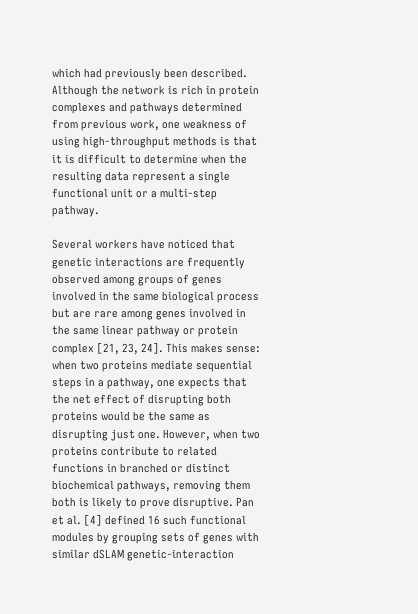which had previously been described. Although the network is rich in protein complexes and pathways determined from previous work, one weakness of using high-throughput methods is that it is difficult to determine when the resulting data represent a single functional unit or a multi-step pathway.

Several workers have noticed that genetic interactions are frequently observed among groups of genes involved in the same biological process but are rare among genes involved in the same linear pathway or protein complex [21, 23, 24]. This makes sense: when two proteins mediate sequential steps in a pathway, one expects that the net effect of disrupting both proteins would be the same as disrupting just one. However, when two proteins contribute to related functions in branched or distinct biochemical pathways, removing them both is likely to prove disruptive. Pan et al. [4] defined 16 such functional modules by grouping sets of genes with similar dSLAM genetic-interaction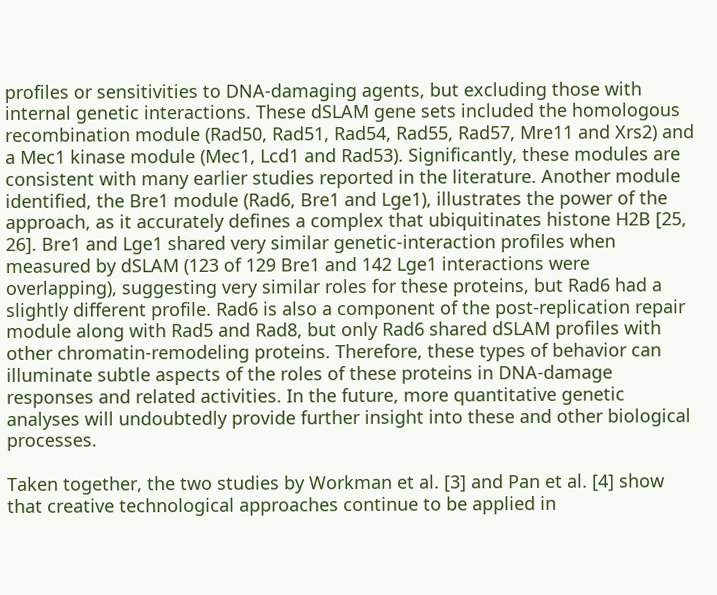profiles or sensitivities to DNA-damaging agents, but excluding those with internal genetic interactions. These dSLAM gene sets included the homologous recombination module (Rad50, Rad51, Rad54, Rad55, Rad57, Mre11 and Xrs2) and a Mec1 kinase module (Mec1, Lcd1 and Rad53). Significantly, these modules are consistent with many earlier studies reported in the literature. Another module identified, the Bre1 module (Rad6, Bre1 and Lge1), illustrates the power of the approach, as it accurately defines a complex that ubiquitinates histone H2B [25, 26]. Bre1 and Lge1 shared very similar genetic-interaction profiles when measured by dSLAM (123 of 129 Bre1 and 142 Lge1 interactions were overlapping), suggesting very similar roles for these proteins, but Rad6 had a slightly different profile. Rad6 is also a component of the post-replication repair module along with Rad5 and Rad8, but only Rad6 shared dSLAM profiles with other chromatin-remodeling proteins. Therefore, these types of behavior can illuminate subtle aspects of the roles of these proteins in DNA-damage responses and related activities. In the future, more quantitative genetic analyses will undoubtedly provide further insight into these and other biological processes.

Taken together, the two studies by Workman et al. [3] and Pan et al. [4] show that creative technological approaches continue to be applied in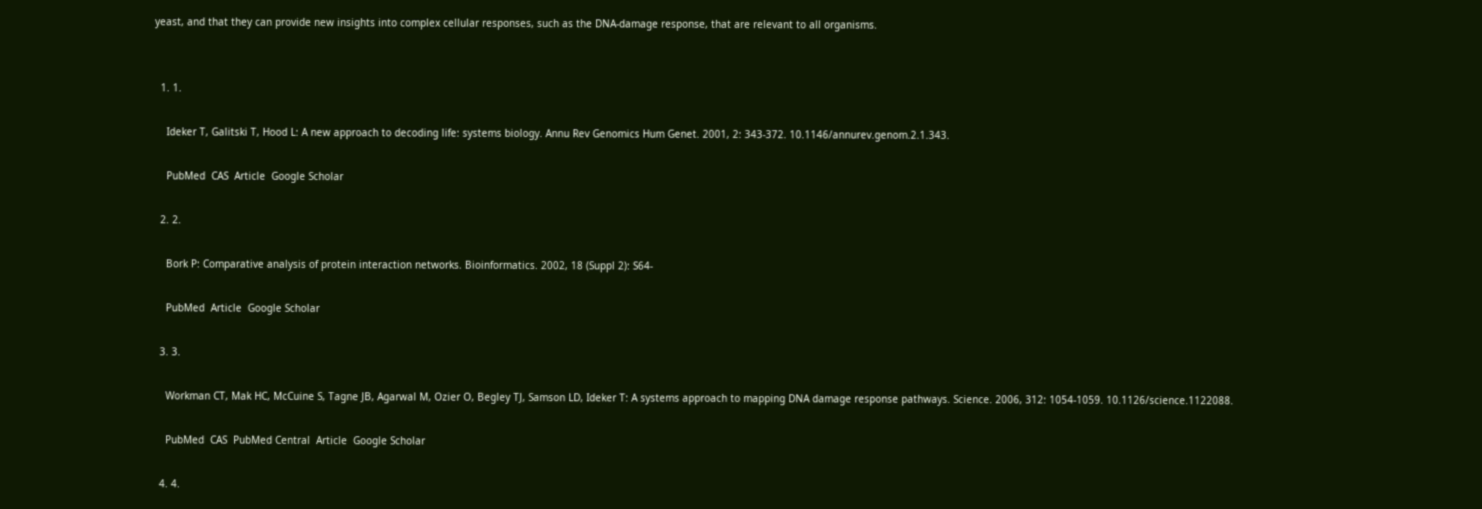yeast, and that they can provide new insights into complex cellular responses, such as the DNA-damage response, that are relevant to all organisms.


  1. 1.

    Ideker T, Galitski T, Hood L: A new approach to decoding life: systems biology. Annu Rev Genomics Hum Genet. 2001, 2: 343-372. 10.1146/annurev.genom.2.1.343.

    PubMed  CAS  Article  Google Scholar

  2. 2.

    Bork P: Comparative analysis of protein interaction networks. Bioinformatics. 2002, 18 (Suppl 2): S64-

    PubMed  Article  Google Scholar

  3. 3.

    Workman CT, Mak HC, McCuine S, Tagne JB, Agarwal M, Ozier O, Begley TJ, Samson LD, Ideker T: A systems approach to mapping DNA damage response pathways. Science. 2006, 312: 1054-1059. 10.1126/science.1122088.

    PubMed  CAS  PubMed Central  Article  Google Scholar

  4. 4.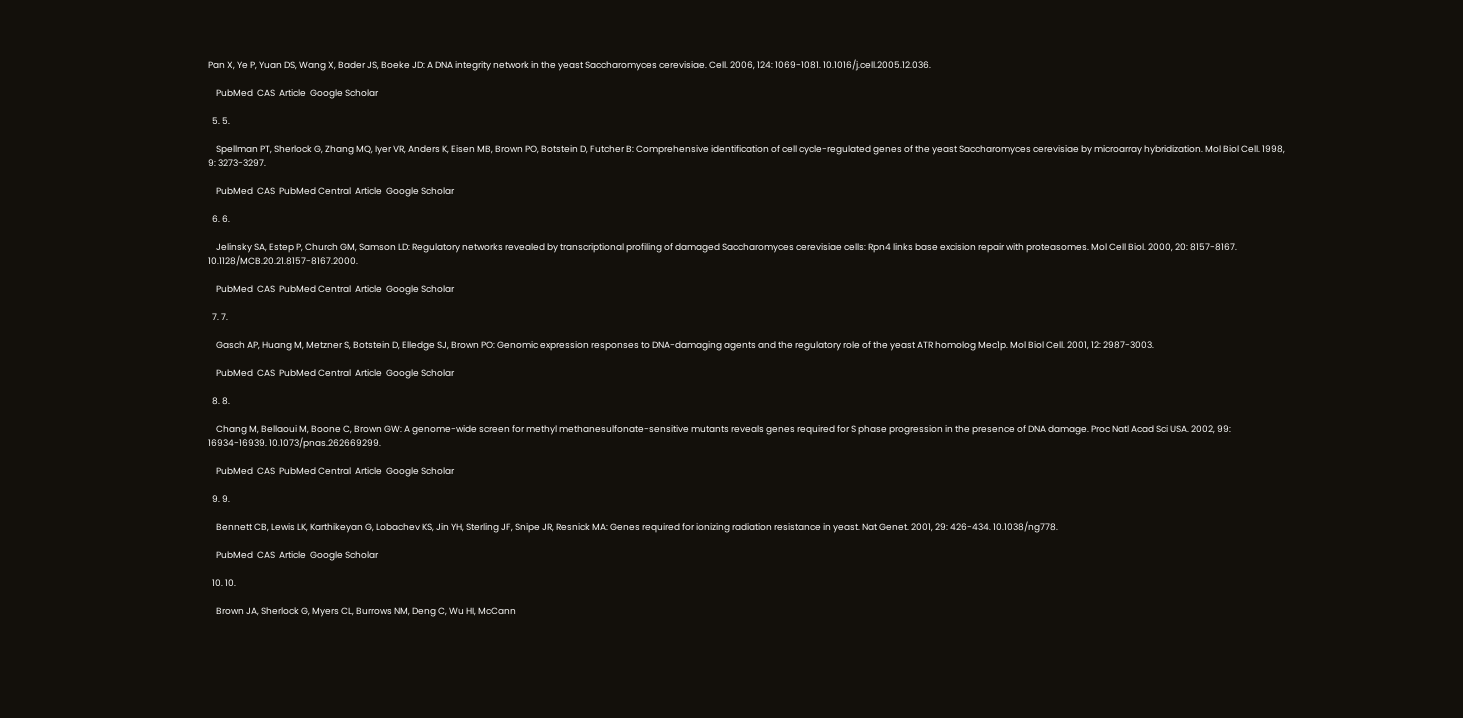Pan X, Ye P, Yuan DS, Wang X, Bader JS, Boeke JD: A DNA integrity network in the yeast Saccharomyces cerevisiae. Cell. 2006, 124: 1069-1081. 10.1016/j.cell.2005.12.036.

    PubMed  CAS  Article  Google Scholar

  5. 5.

    Spellman PT, Sherlock G, Zhang MQ, Iyer VR, Anders K, Eisen MB, Brown PO, Botstein D, Futcher B: Comprehensive identification of cell cycle-regulated genes of the yeast Saccharomyces cerevisiae by microarray hybridization. Mol Biol Cell. 1998, 9: 3273-3297.

    PubMed  CAS  PubMed Central  Article  Google Scholar

  6. 6.

    Jelinsky SA, Estep P, Church GM, Samson LD: Regulatory networks revealed by transcriptional profiling of damaged Saccharomyces cerevisiae cells: Rpn4 links base excision repair with proteasomes. Mol Cell Biol. 2000, 20: 8157-8167. 10.1128/MCB.20.21.8157-8167.2000.

    PubMed  CAS  PubMed Central  Article  Google Scholar

  7. 7.

    Gasch AP, Huang M, Metzner S, Botstein D, Elledge SJ, Brown PO: Genomic expression responses to DNA-damaging agents and the regulatory role of the yeast ATR homolog Mec1p. Mol Biol Cell. 2001, 12: 2987-3003.

    PubMed  CAS  PubMed Central  Article  Google Scholar

  8. 8.

    Chang M, Bellaoui M, Boone C, Brown GW: A genome-wide screen for methyl methanesulfonate-sensitive mutants reveals genes required for S phase progression in the presence of DNA damage. Proc Natl Acad Sci USA. 2002, 99: 16934-16939. 10.1073/pnas.262669299.

    PubMed  CAS  PubMed Central  Article  Google Scholar

  9. 9.

    Bennett CB, Lewis LK, Karthikeyan G, Lobachev KS, Jin YH, Sterling JF, Snipe JR, Resnick MA: Genes required for ionizing radiation resistance in yeast. Nat Genet. 2001, 29: 426-434. 10.1038/ng778.

    PubMed  CAS  Article  Google Scholar

  10. 10.

    Brown JA, Sherlock G, Myers CL, Burrows NM, Deng C, Wu HI, McCann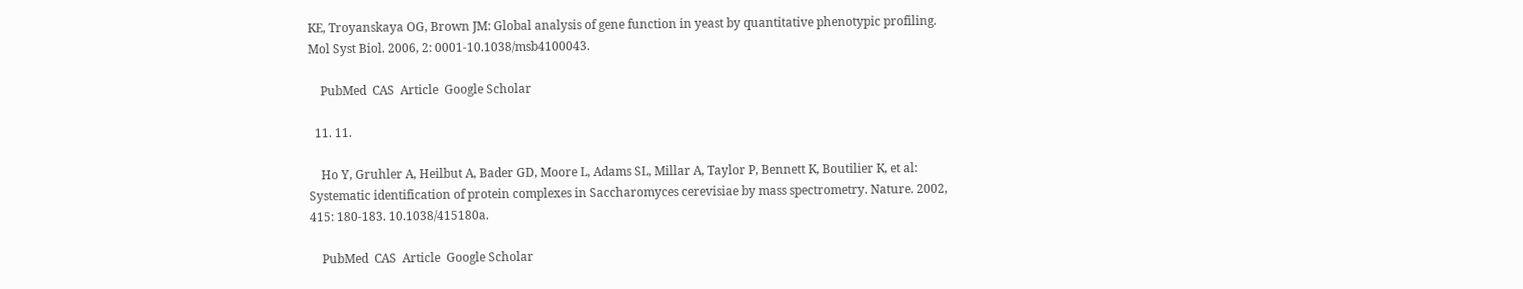KE, Troyanskaya OG, Brown JM: Global analysis of gene function in yeast by quantitative phenotypic profiling. Mol Syst Biol. 2006, 2: 0001-10.1038/msb4100043.

    PubMed  CAS  Article  Google Scholar

  11. 11.

    Ho Y, Gruhler A, Heilbut A, Bader GD, Moore L, Adams SL, Millar A, Taylor P, Bennett K, Boutilier K, et al: Systematic identification of protein complexes in Saccharomyces cerevisiae by mass spectrometry. Nature. 2002, 415: 180-183. 10.1038/415180a.

    PubMed  CAS  Article  Google Scholar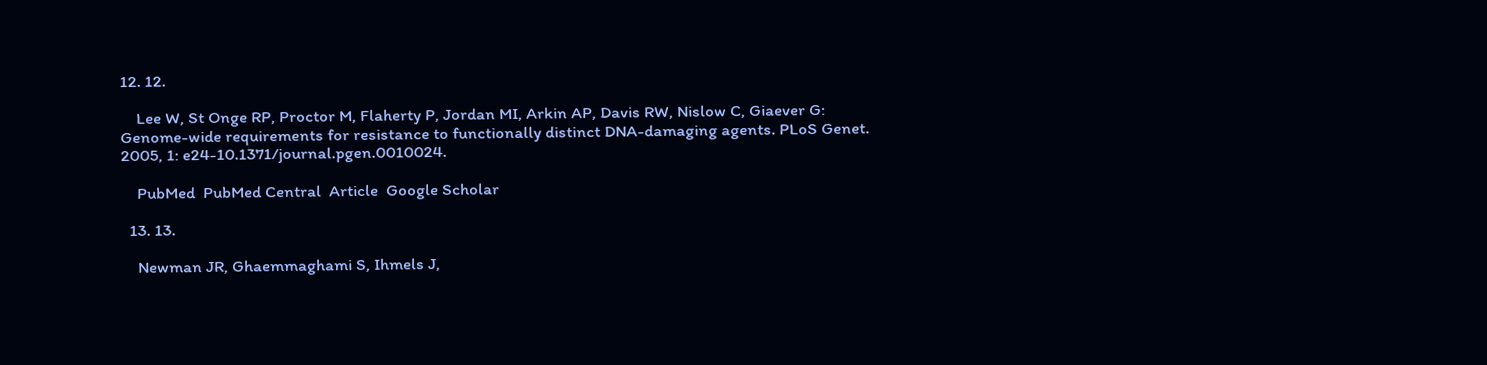12. 12.

    Lee W, St Onge RP, Proctor M, Flaherty P, Jordan MI, Arkin AP, Davis RW, Nislow C, Giaever G: Genome-wide requirements for resistance to functionally distinct DNA-damaging agents. PLoS Genet. 2005, 1: e24-10.1371/journal.pgen.0010024.

    PubMed  PubMed Central  Article  Google Scholar

  13. 13.

    Newman JR, Ghaemmaghami S, Ihmels J,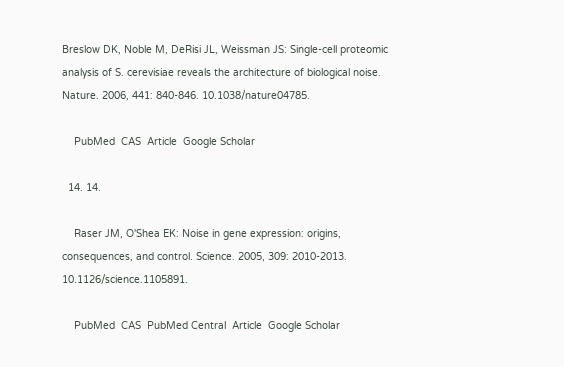Breslow DK, Noble M, DeRisi JL, Weissman JS: Single-cell proteomic analysis of S. cerevisiae reveals the architecture of biological noise. Nature. 2006, 441: 840-846. 10.1038/nature04785.

    PubMed  CAS  Article  Google Scholar

  14. 14.

    Raser JM, O'Shea EK: Noise in gene expression: origins, consequences, and control. Science. 2005, 309: 2010-2013. 10.1126/science.1105891.

    PubMed  CAS  PubMed Central  Article  Google Scholar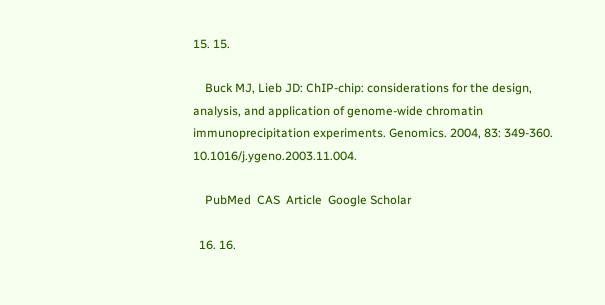15. 15.

    Buck MJ, Lieb JD: ChIP-chip: considerations for the design, analysis, and application of genome-wide chromatin immunoprecipitation experiments. Genomics. 2004, 83: 349-360. 10.1016/j.ygeno.2003.11.004.

    PubMed  CAS  Article  Google Scholar

  16. 16.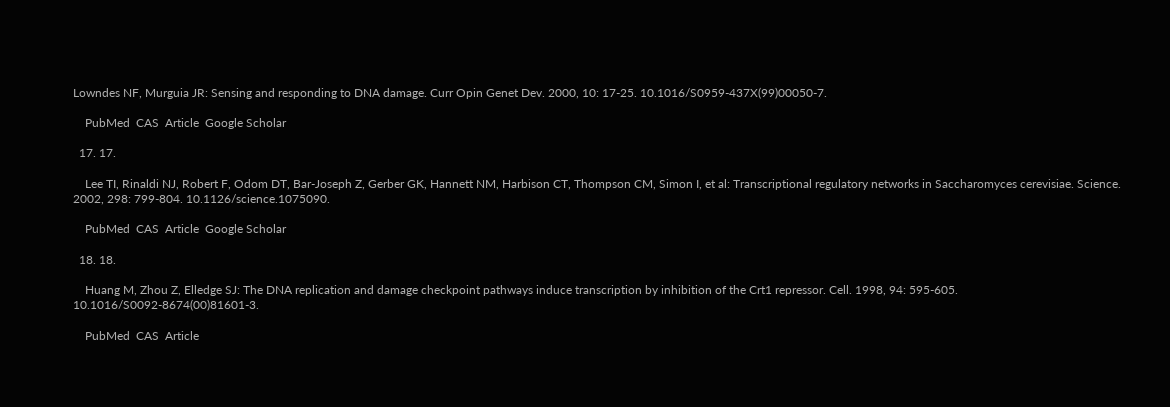Lowndes NF, Murguia JR: Sensing and responding to DNA damage. Curr Opin Genet Dev. 2000, 10: 17-25. 10.1016/S0959-437X(99)00050-7.

    PubMed  CAS  Article  Google Scholar

  17. 17.

    Lee TI, Rinaldi NJ, Robert F, Odom DT, Bar-Joseph Z, Gerber GK, Hannett NM, Harbison CT, Thompson CM, Simon I, et al: Transcriptional regulatory networks in Saccharomyces cerevisiae. Science. 2002, 298: 799-804. 10.1126/science.1075090.

    PubMed  CAS  Article  Google Scholar

  18. 18.

    Huang M, Zhou Z, Elledge SJ: The DNA replication and damage checkpoint pathways induce transcription by inhibition of the Crt1 repressor. Cell. 1998, 94: 595-605. 10.1016/S0092-8674(00)81601-3.

    PubMed  CAS  Article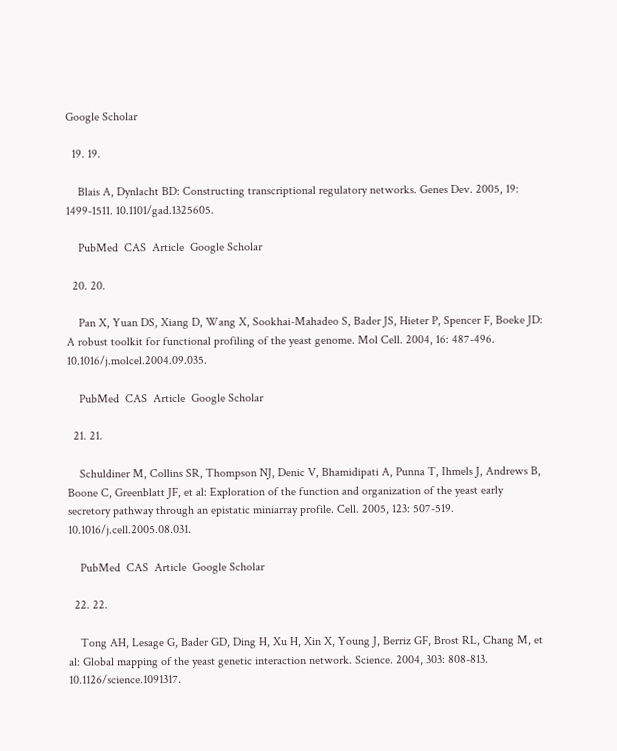Google Scholar

  19. 19.

    Blais A, Dynlacht BD: Constructing transcriptional regulatory networks. Genes Dev. 2005, 19: 1499-1511. 10.1101/gad.1325605.

    PubMed  CAS  Article  Google Scholar

  20. 20.

    Pan X, Yuan DS, Xiang D, Wang X, Sookhai-Mahadeo S, Bader JS, Hieter P, Spencer F, Boeke JD: A robust toolkit for functional profiling of the yeast genome. Mol Cell. 2004, 16: 487-496. 10.1016/j.molcel.2004.09.035.

    PubMed  CAS  Article  Google Scholar

  21. 21.

    Schuldiner M, Collins SR, Thompson NJ, Denic V, Bhamidipati A, Punna T, Ihmels J, Andrews B, Boone C, Greenblatt JF, et al: Exploration of the function and organization of the yeast early secretory pathway through an epistatic miniarray profile. Cell. 2005, 123: 507-519. 10.1016/j.cell.2005.08.031.

    PubMed  CAS  Article  Google Scholar

  22. 22.

    Tong AH, Lesage G, Bader GD, Ding H, Xu H, Xin X, Young J, Berriz GF, Brost RL, Chang M, et al: Global mapping of the yeast genetic interaction network. Science. 2004, 303: 808-813. 10.1126/science.1091317.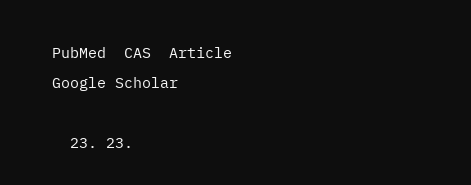PubMed  CAS  Article  Google Scholar

  23. 23.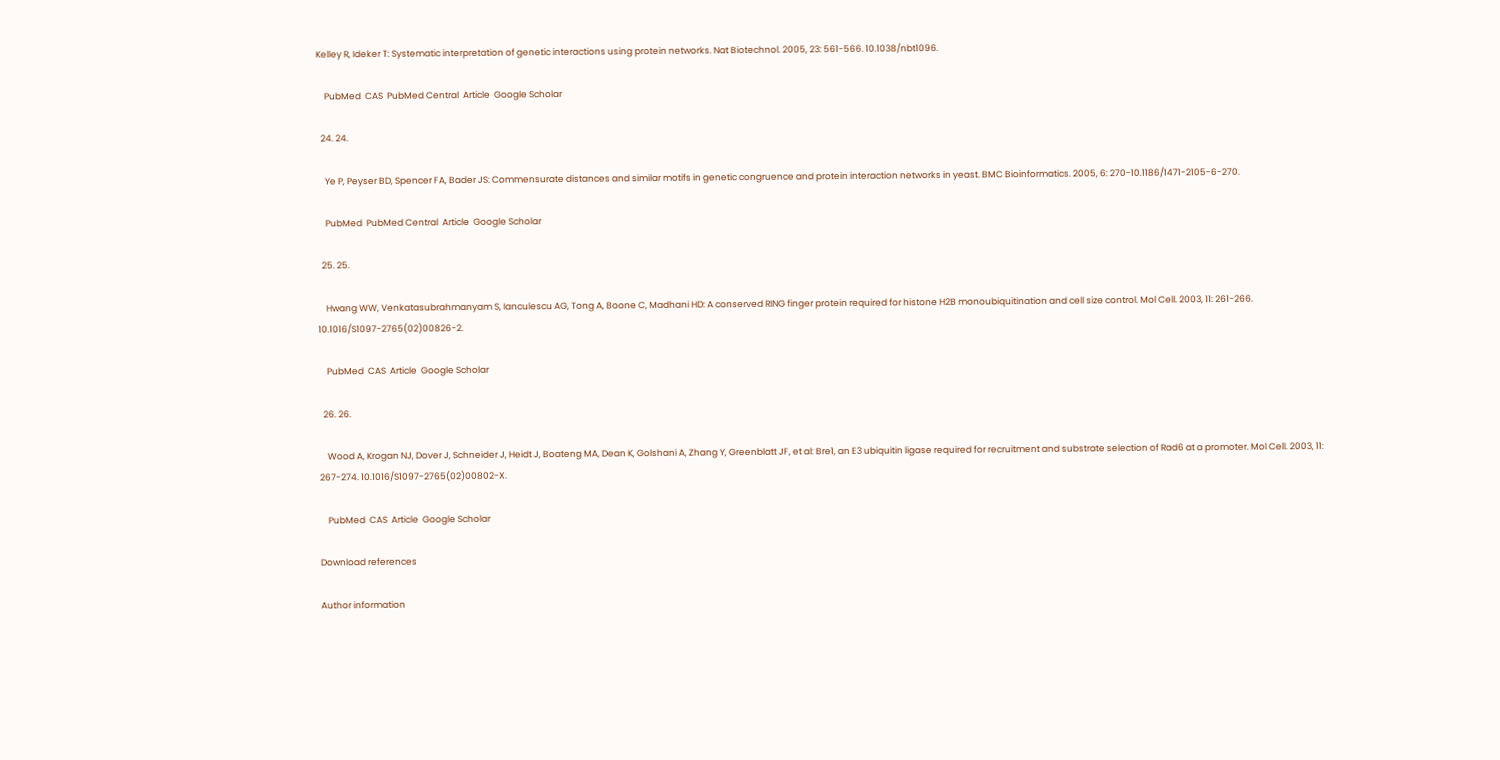Kelley R, Ideker T: Systematic interpretation of genetic interactions using protein networks. Nat Biotechnol. 2005, 23: 561-566. 10.1038/nbt1096.

    PubMed  CAS  PubMed Central  Article  Google Scholar

  24. 24.

    Ye P, Peyser BD, Spencer FA, Bader JS: Commensurate distances and similar motifs in genetic congruence and protein interaction networks in yeast. BMC Bioinformatics. 2005, 6: 270-10.1186/1471-2105-6-270.

    PubMed  PubMed Central  Article  Google Scholar

  25. 25.

    Hwang WW, Venkatasubrahmanyam S, Ianculescu AG, Tong A, Boone C, Madhani HD: A conserved RING finger protein required for histone H2B monoubiquitination and cell size control. Mol Cell. 2003, 11: 261-266. 10.1016/S1097-2765(02)00826-2.

    PubMed  CAS  Article  Google Scholar

  26. 26.

    Wood A, Krogan NJ, Dover J, Schneider J, Heidt J, Boateng MA, Dean K, Golshani A, Zhang Y, Greenblatt JF, et al: Bre1, an E3 ubiquitin ligase required for recruitment and substrate selection of Rad6 at a promoter. Mol Cell. 2003, 11: 267-274. 10.1016/S1097-2765(02)00802-X.

    PubMed  CAS  Article  Google Scholar

Download references

Author information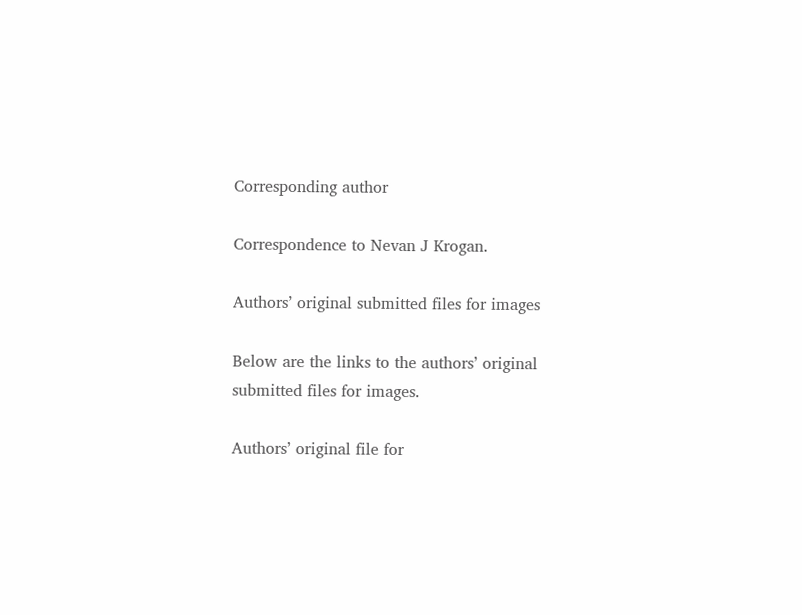Corresponding author

Correspondence to Nevan J Krogan.

Authors’ original submitted files for images

Below are the links to the authors’ original submitted files for images.

Authors’ original file for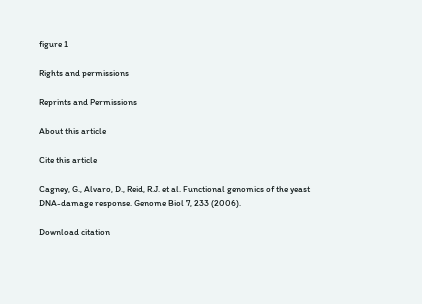figure 1

Rights and permissions

Reprints and Permissions

About this article

Cite this article

Cagney, G., Alvaro, D., Reid, R.J. et al. Functional genomics of the yeast DNA-damage response. Genome Biol 7, 233 (2006).

Download citation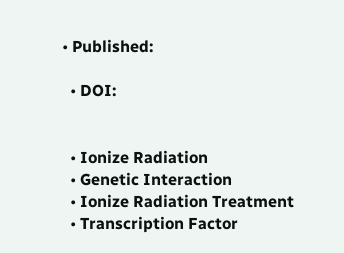• Published:

  • DOI:


  • Ionize Radiation
  • Genetic Interaction
  • Ionize Radiation Treatment
  • Transcription Factor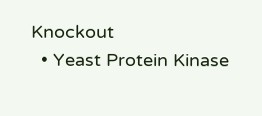Knockout
  • Yeast Protein Kinase